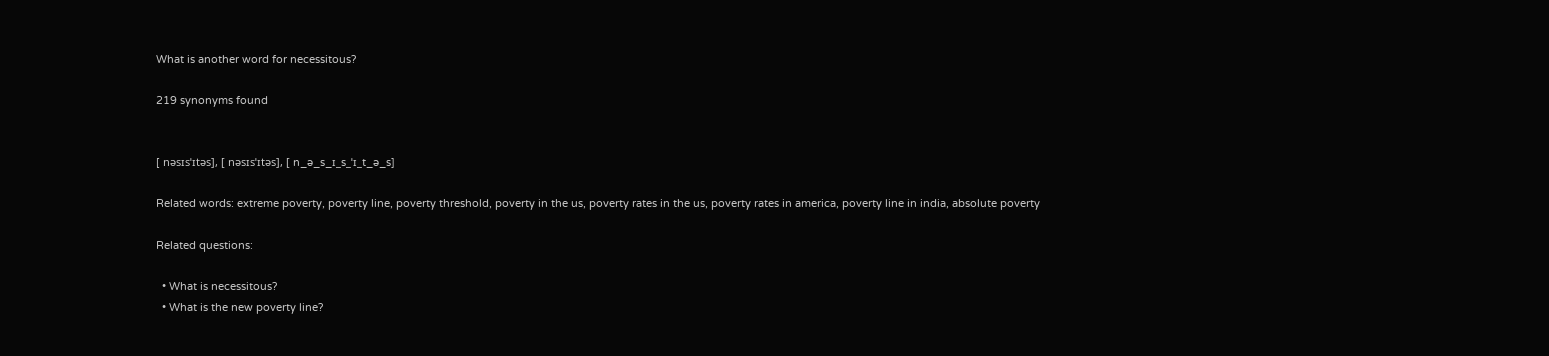What is another word for necessitous?

219 synonyms found


[ nəsɪsˈɪtəs], [ nəsɪsˈɪtəs], [ n_ə_s_ɪ_s_ˈɪ_t_ə_s]

Related words: extreme poverty, poverty line, poverty threshold, poverty in the us, poverty rates in the us, poverty rates in america, poverty line in india, absolute poverty

Related questions:

  • What is necessitous?
  • What is the new poverty line?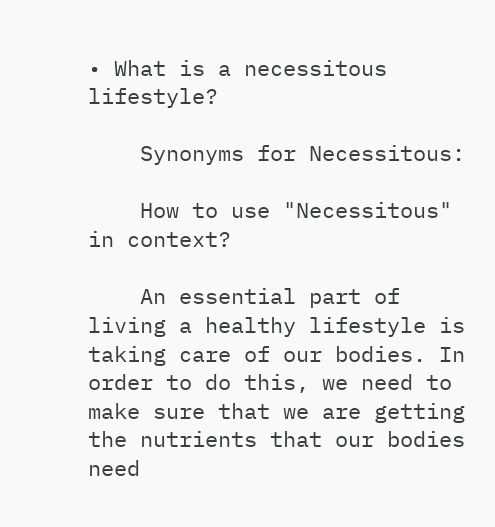• What is a necessitous lifestyle?

    Synonyms for Necessitous:

    How to use "Necessitous" in context?

    An essential part of living a healthy lifestyle is taking care of our bodies. In order to do this, we need to make sure that we are getting the nutrients that our bodies need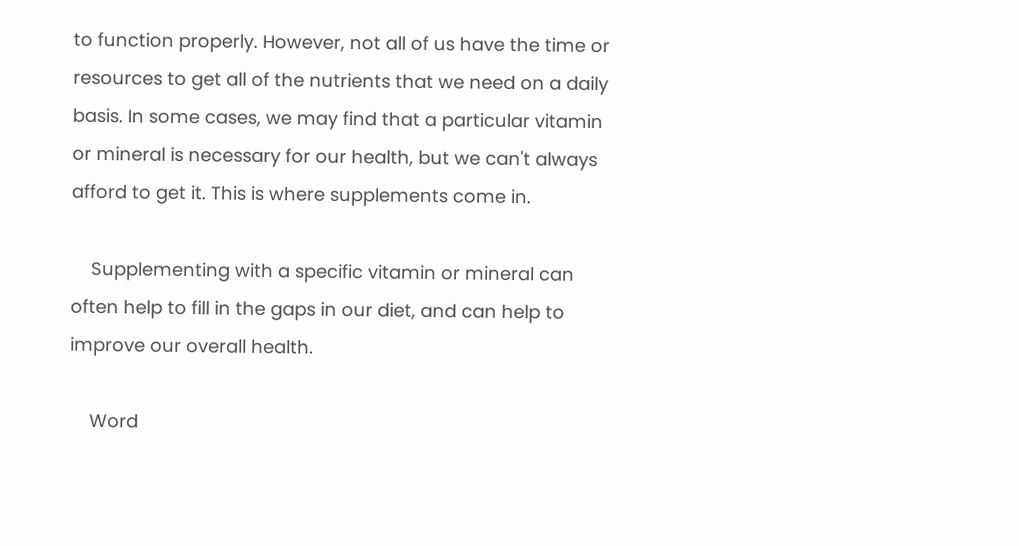to function properly. However, not all of us have the time or resources to get all of the nutrients that we need on a daily basis. In some cases, we may find that a particular vitamin or mineral is necessary for our health, but we can't always afford to get it. This is where supplements come in.

    Supplementing with a specific vitamin or mineral can often help to fill in the gaps in our diet, and can help to improve our overall health.

    Word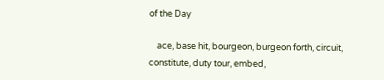of the Day

    ace, base hit, bourgeon, burgeon forth, circuit, constitute, duty tour, embed,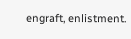engraft, enlistment.